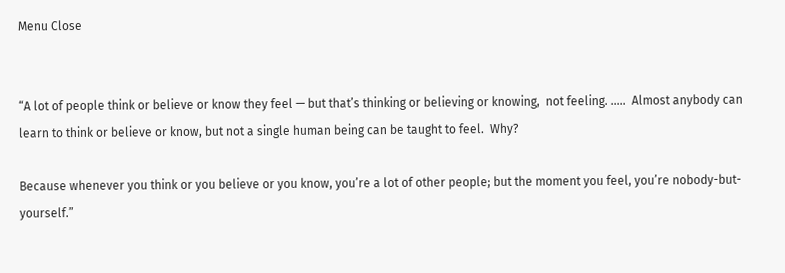Menu Close


“A lot of people think or believe or know they feel — but that’s thinking or believing or knowing,  not feeling. …..  Almost anybody can learn to think or believe or know, but not a single human being can be taught to feel.  Why?

Because whenever you think or you believe or you know, you’re a lot of other people; but the moment you feel, you’re nobody-but-yourself.”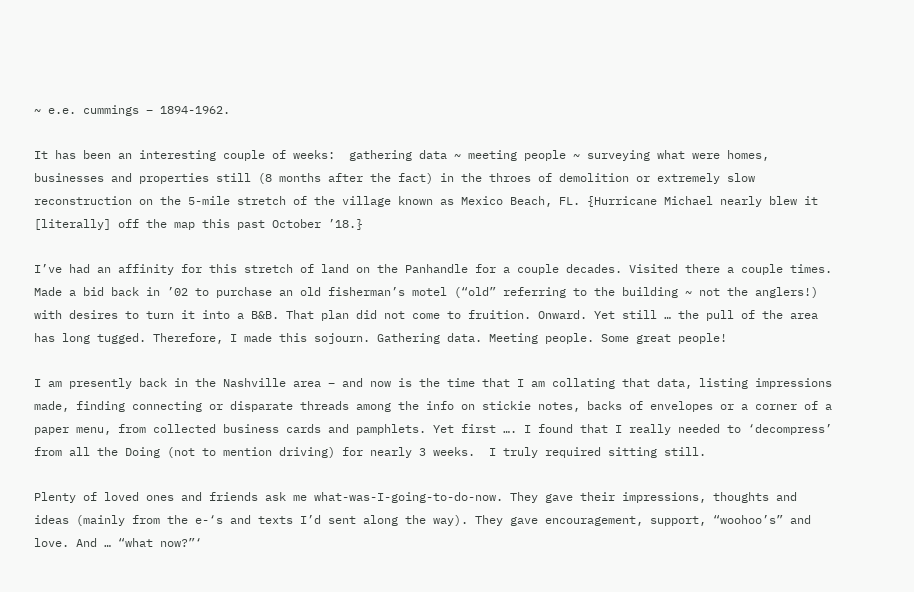~ e.e. cummings – 1894-1962.

It has been an interesting couple of weeks:  gathering data ~ meeting people ~ surveying what were homes, businesses and properties still (8 months after the fact) in the throes of demolition or extremely slow reconstruction on the 5-mile stretch of the village known as Mexico Beach, FL. {Hurricane Michael nearly blew it [literally] off the map this past October ’18.}

I’ve had an affinity for this stretch of land on the Panhandle for a couple decades. Visited there a couple times. Made a bid back in ’02 to purchase an old fisherman’s motel (“old” referring to the building ~ not the anglers!) with desires to turn it into a B&B. That plan did not come to fruition. Onward. Yet still … the pull of the area has long tugged. Therefore, I made this sojourn. Gathering data. Meeting people. Some great people!

I am presently back in the Nashville area – and now is the time that I am collating that data, listing impressions made, finding connecting or disparate threads among the info on stickie notes, backs of envelopes or a corner of a paper menu, from collected business cards and pamphlets. Yet first …. I found that I really needed to ‘decompress’ from all the Doing (not to mention driving) for nearly 3 weeks.  I truly required sitting still.

Plenty of loved ones and friends ask me what-was-I-going-to-do-now. They gave their impressions, thoughts and ideas (mainly from the e-‘s and texts I’d sent along the way). They gave encouragement, support, “woohoo’s” and love. And … “what now?”‘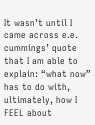It wasn’t until I came across e.e. cummings’ quote that I am able to explain: “what now” has to do with, ultimately, how I FEEL about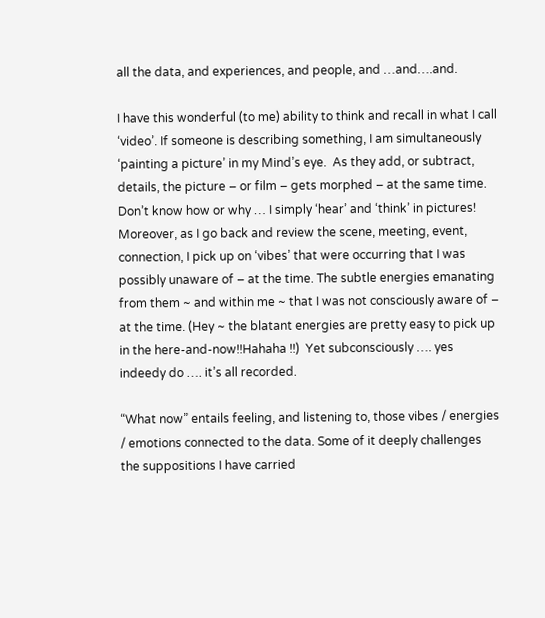all the data, and experiences, and people, and …and….and.

I have this wonderful (to me) ability to think and recall in what I call ‘video’. If someone is describing something, I am simultaneously ‘painting a picture’ in my Mind’s eye.  As they add, or subtract, details, the picture – or film – gets morphed – at the same time. Don’t know how or why … I simply ‘hear’ and ‘think’ in pictures!  Moreover, as I go back and review the scene, meeting, event, connection, I pick up on ‘vibes’ that were occurring that I was possibly unaware of – at the time. The subtle energies emanating from them ~ and within me ~ that I was not consciously aware of – at the time. (Hey ~ the blatant energies are pretty easy to pick up in the here-and-now!!Hahaha !!)  Yet subconsciously …. yes indeedy do …. it’s all recorded.

“What now” entails feeling, and listening to, those vibes / energies / emotions connected to the data. Some of it deeply challenges the suppositions I have carried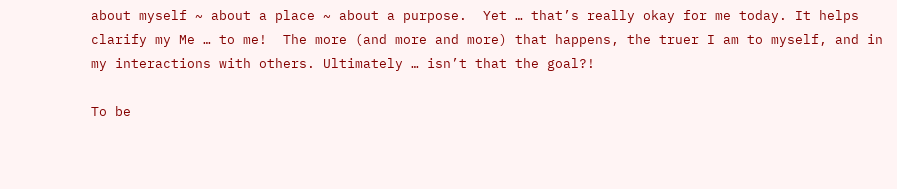about myself ~ about a place ~ about a purpose.  Yet … that’s really okay for me today. It helps clarify my Me … to me!  The more (and more and more) that happens, the truer I am to myself, and in my interactions with others. Ultimately … isn’t that the goal?!

To be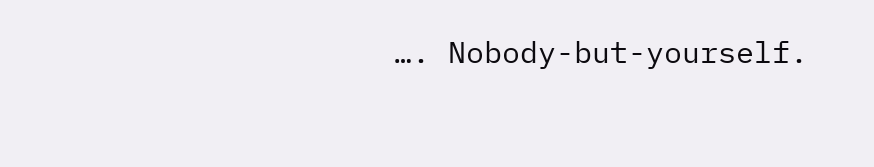…. Nobody-but-yourself.